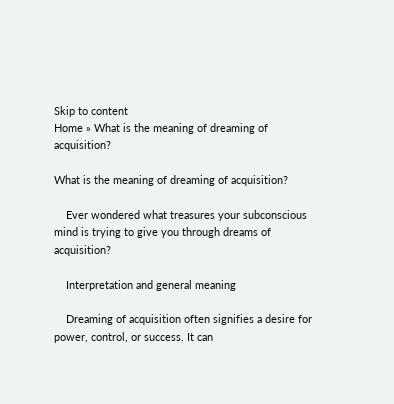Skip to content
Home » What is the meaning of dreaming of acquisition?

What is the meaning of dreaming of acquisition?

    Ever wondered what treasures your subconscious mind is trying to give you through dreams of acquisition?

    Interpretation and general meaning

    Dreaming of acquisition often signifies a desire for power, control, or success. It can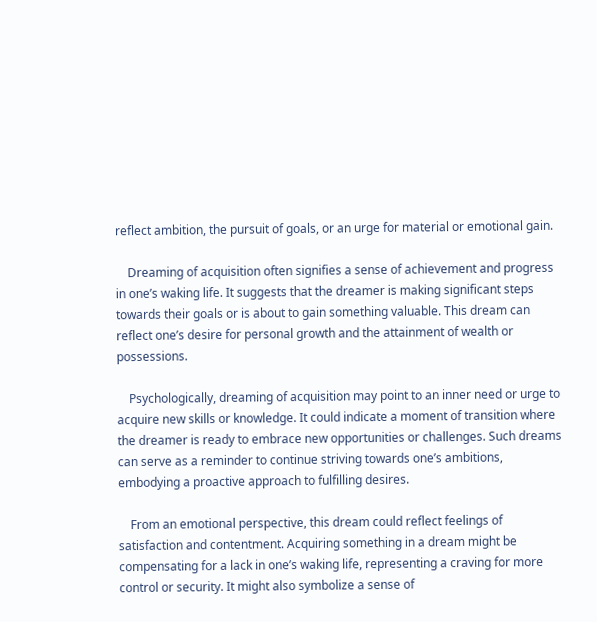reflect ambition, the pursuit of goals, or an urge for material or emotional gain.

    Dreaming of acquisition often signifies a sense of achievement and progress in one’s waking life. It suggests that the dreamer is making significant steps towards their goals or is about to gain something valuable. This dream can reflect one’s desire for personal growth and the attainment of wealth or possessions.

    Psychologically, dreaming of acquisition may point to an inner need or urge to acquire new skills or knowledge. It could indicate a moment of transition where the dreamer is ready to embrace new opportunities or challenges. Such dreams can serve as a reminder to continue striving towards one’s ambitions, embodying a proactive approach to fulfilling desires.

    From an emotional perspective, this dream could reflect feelings of satisfaction and contentment. Acquiring something in a dream might be compensating for a lack in one’s waking life, representing a craving for more control or security. It might also symbolize a sense of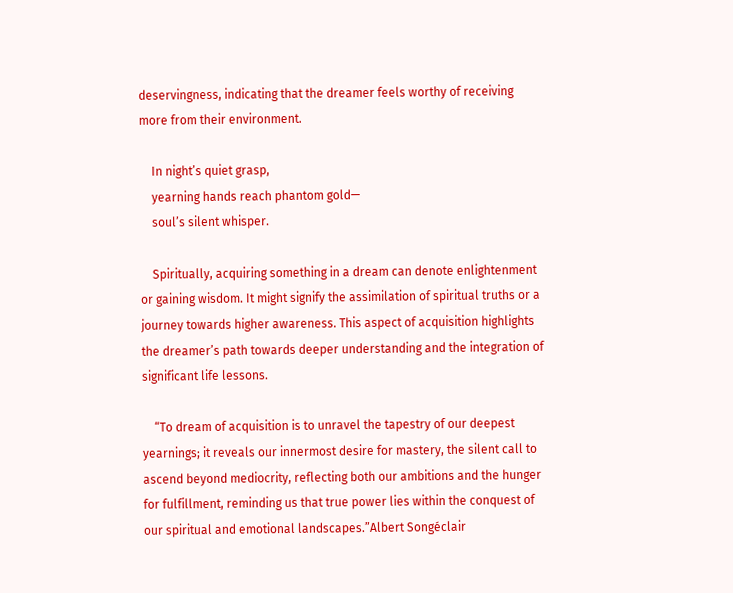deservingness, indicating that the dreamer feels worthy of receiving more from their environment.

    In night’s quiet grasp,
    yearning hands reach phantom gold—
    soul’s silent whisper.

    Spiritually, acquiring something in a dream can denote enlightenment or gaining wisdom. It might signify the assimilation of spiritual truths or a journey towards higher awareness. This aspect of acquisition highlights the dreamer’s path towards deeper understanding and the integration of significant life lessons.

    “To dream of acquisition is to unravel the tapestry of our deepest yearnings; it reveals our innermost desire for mastery, the silent call to ascend beyond mediocrity, reflecting both our ambitions and the hunger for fulfillment, reminding us that true power lies within the conquest of our spiritual and emotional landscapes.”Albert Songéclair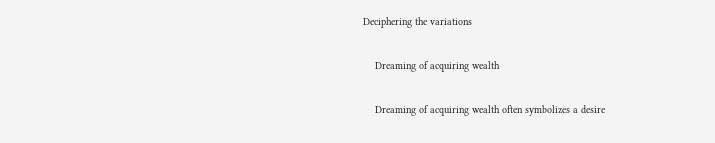Deciphering the variations

    Dreaming of acquiring wealth

    Dreaming of acquiring wealth often symbolizes a desire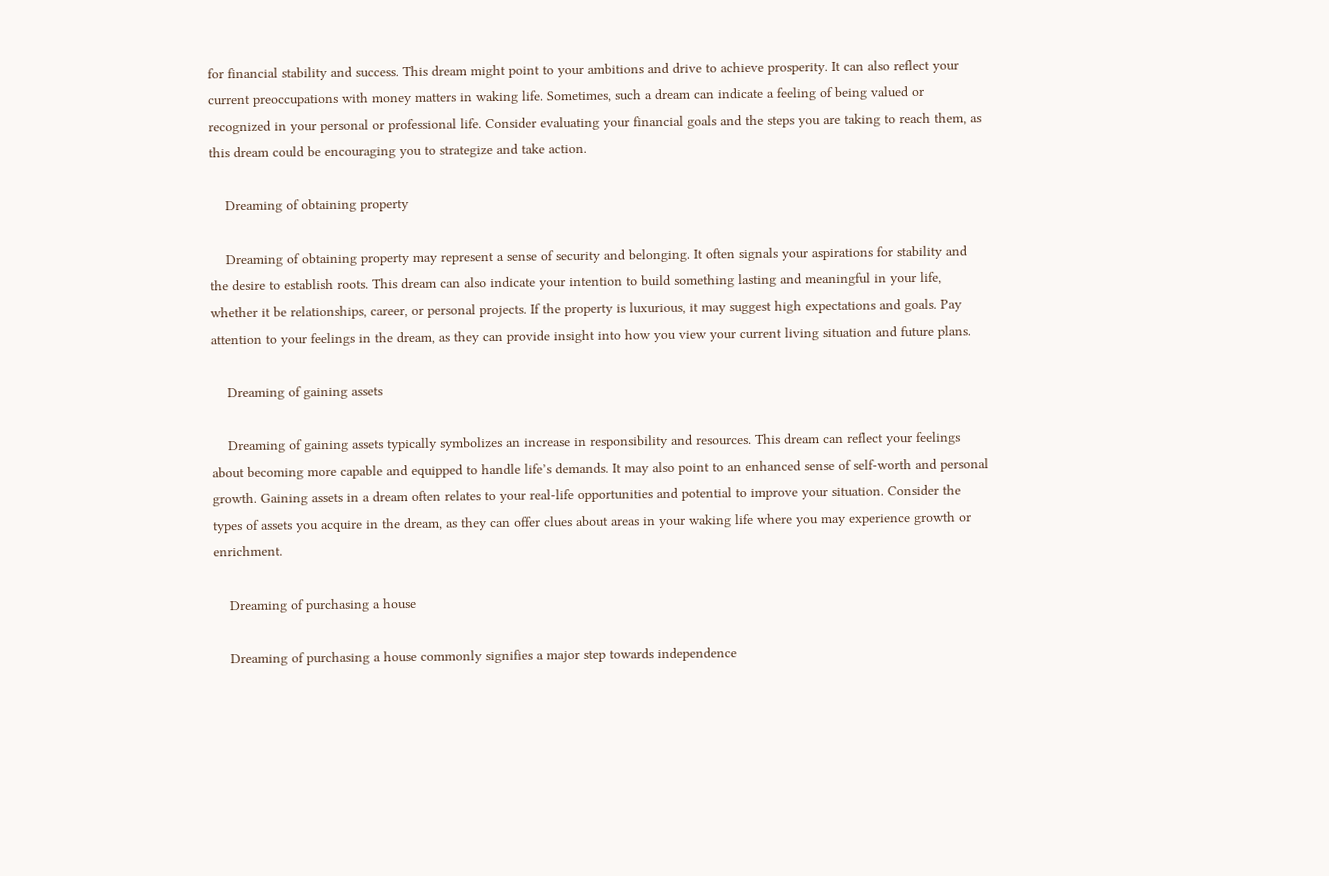for financial stability and success. This dream might point to your ambitions and drive to achieve prosperity. It can also reflect your current preoccupations with money matters in waking life. Sometimes, such a dream can indicate a feeling of being valued or recognized in your personal or professional life. Consider evaluating your financial goals and the steps you are taking to reach them, as this dream could be encouraging you to strategize and take action.

    Dreaming of obtaining property

    Dreaming of obtaining property may represent a sense of security and belonging. It often signals your aspirations for stability and the desire to establish roots. This dream can also indicate your intention to build something lasting and meaningful in your life, whether it be relationships, career, or personal projects. If the property is luxurious, it may suggest high expectations and goals. Pay attention to your feelings in the dream, as they can provide insight into how you view your current living situation and future plans.

    Dreaming of gaining assets

    Dreaming of gaining assets typically symbolizes an increase in responsibility and resources. This dream can reflect your feelings about becoming more capable and equipped to handle life’s demands. It may also point to an enhanced sense of self-worth and personal growth. Gaining assets in a dream often relates to your real-life opportunities and potential to improve your situation. Consider the types of assets you acquire in the dream, as they can offer clues about areas in your waking life where you may experience growth or enrichment.

    Dreaming of purchasing a house

    Dreaming of purchasing a house commonly signifies a major step towards independence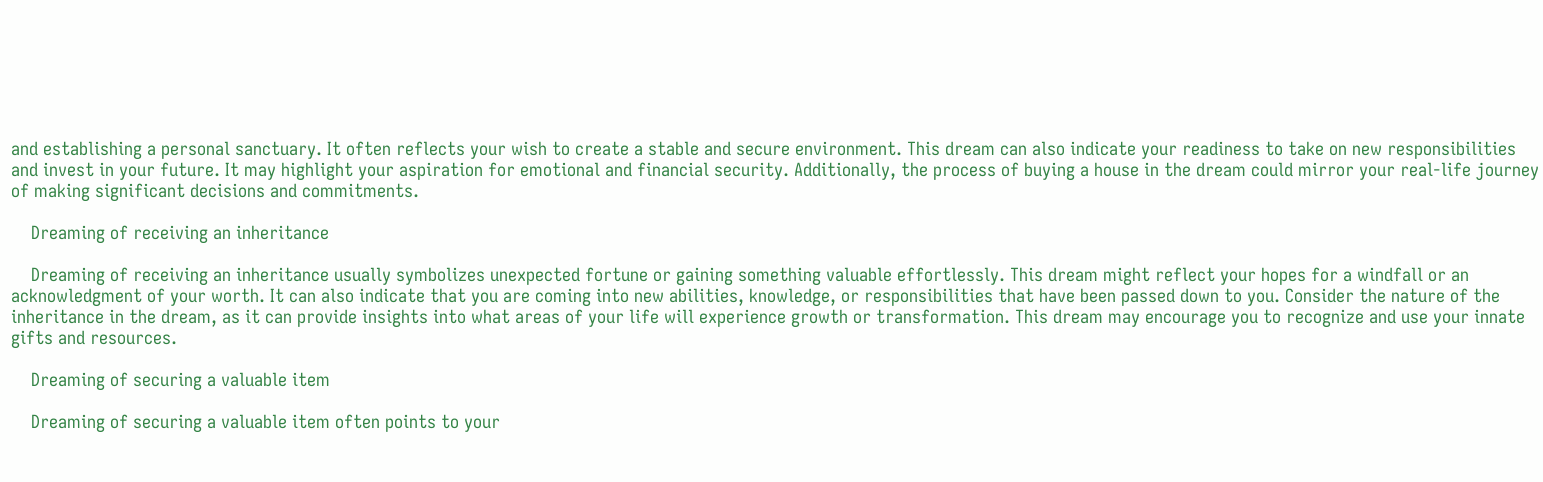and establishing a personal sanctuary. It often reflects your wish to create a stable and secure environment. This dream can also indicate your readiness to take on new responsibilities and invest in your future. It may highlight your aspiration for emotional and financial security. Additionally, the process of buying a house in the dream could mirror your real-life journey of making significant decisions and commitments.

    Dreaming of receiving an inheritance

    Dreaming of receiving an inheritance usually symbolizes unexpected fortune or gaining something valuable effortlessly. This dream might reflect your hopes for a windfall or an acknowledgment of your worth. It can also indicate that you are coming into new abilities, knowledge, or responsibilities that have been passed down to you. Consider the nature of the inheritance in the dream, as it can provide insights into what areas of your life will experience growth or transformation. This dream may encourage you to recognize and use your innate gifts and resources.

    Dreaming of securing a valuable item

    Dreaming of securing a valuable item often points to your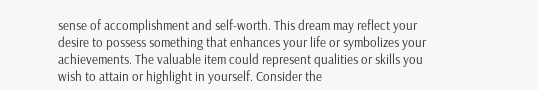sense of accomplishment and self-worth. This dream may reflect your desire to possess something that enhances your life or symbolizes your achievements. The valuable item could represent qualities or skills you wish to attain or highlight in yourself. Consider the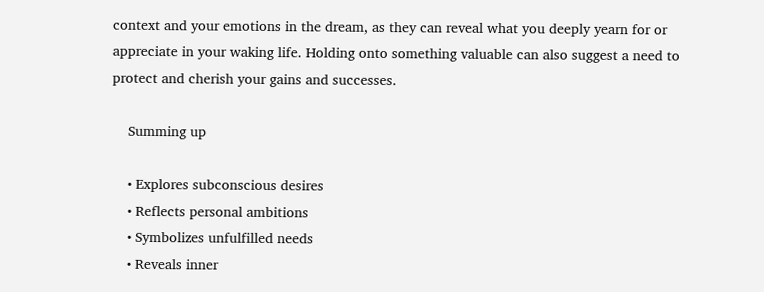context and your emotions in the dream, as they can reveal what you deeply yearn for or appreciate in your waking life. Holding onto something valuable can also suggest a need to protect and cherish your gains and successes.

    Summing up

    • Explores subconscious desires
    • Reflects personal ambitions
    • Symbolizes unfulfilled needs
    • Reveals inner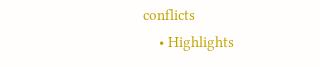conflicts
    • Highlights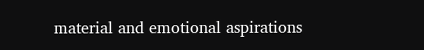material and emotional aspirations